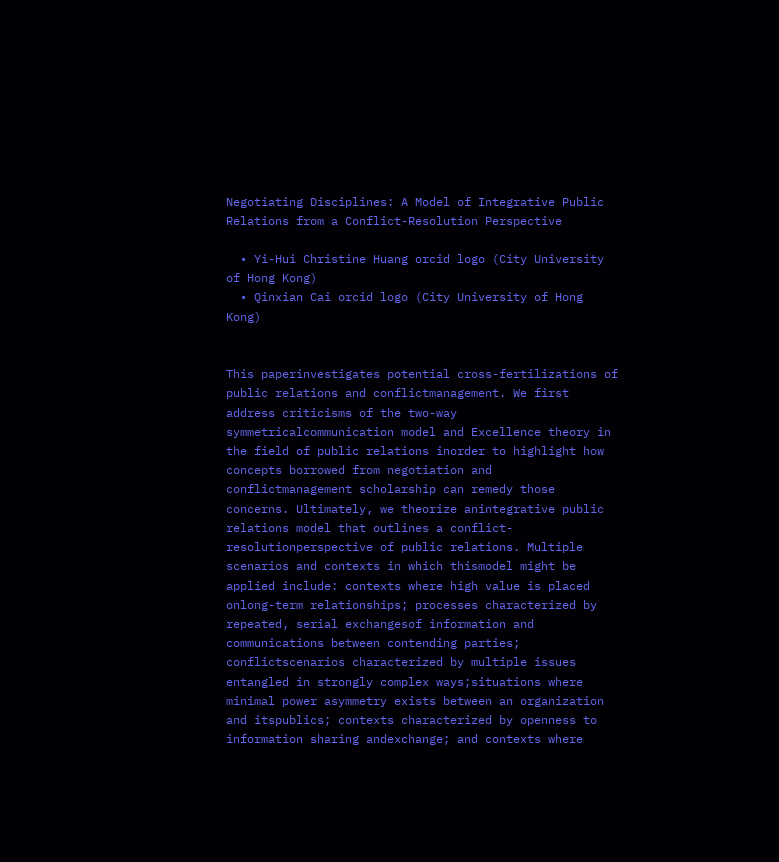Negotiating Disciplines: A Model of Integrative Public Relations from a Conflict-Resolution Perspective

  • Yi-Hui Christine Huang orcid logo (City University of Hong Kong)
  • Qinxian Cai orcid logo (City University of Hong Kong)


This paperinvestigates potential cross-fertilizations of public relations and conflictmanagement. We first address criticisms of the two-way symmetricalcommunication model and Excellence theory in the field of public relations inorder to highlight how concepts borrowed from negotiation and conflictmanagement scholarship can remedy those concerns. Ultimately, we theorize anintegrative public relations model that outlines a conflict-resolutionperspective of public relations. Multiple scenarios and contexts in which thismodel might be applied include: contexts where high value is placed onlong-term relationships; processes characterized by repeated, serial exchangesof information and communications between contending parties; conflictscenarios characterized by multiple issues entangled in strongly complex ways;situations where minimal power asymmetry exists between an organization and itspublics; contexts characterized by openness to information sharing andexchange; and contexts where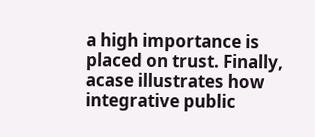a high importance is placed on trust. Finally, acase illustrates how integrative public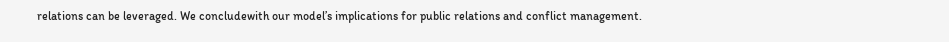relations can be leveraged. We concludewith our model’s implications for public relations and conflict management.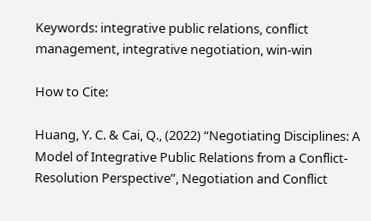Keywords: integrative public relations, conflict management, integrative negotiation, win-win

How to Cite:

Huang, Y. C. & Cai, Q., (2022) “Negotiating Disciplines: A Model of Integrative Public Relations from a Conflict-Resolution Perspective”, Negotiation and Conflict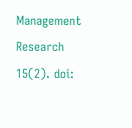Management Research 15(2). doi: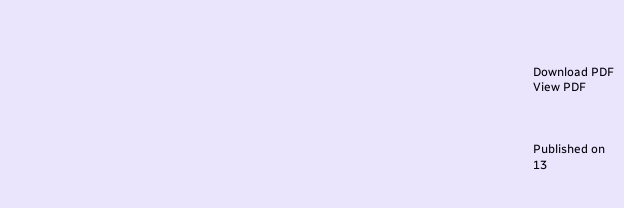Download PDF
View PDF



Published on
13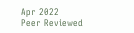Apr 2022
Peer Reviewed